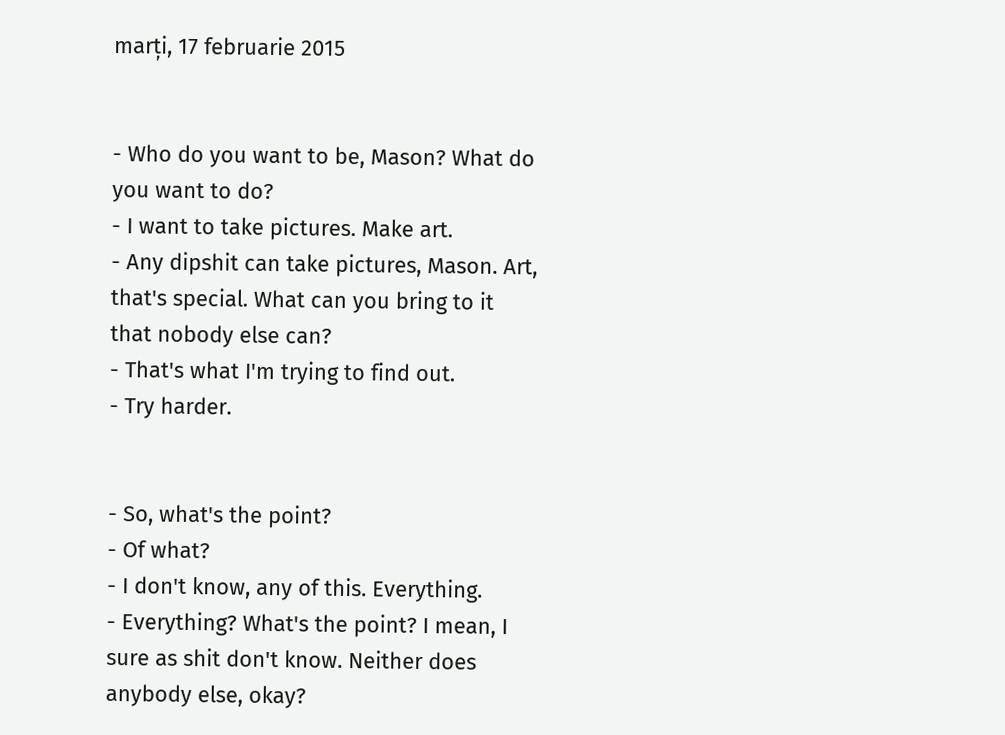marți, 17 februarie 2015


- Who do you want to be, Mason? What do you want to do?
- I want to take pictures. Make art.
- Any dipshit can take pictures, Mason. Art, that's special. What can you bring to it
that nobody else can?
- That's what I'm trying to find out.
- Try harder.


- So, what's the point?
- Of what?
- I don't know, any of this. Everything.
- Everything? What's the point? I mean, I sure as shit don't know. Neither does anybody else, okay?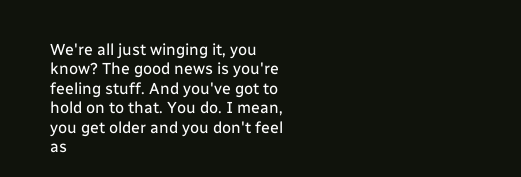We're all just winging it, you know? The good news is you're feeling stuff. And you've got to hold on to that. You do. I mean, you get older and you don't feel as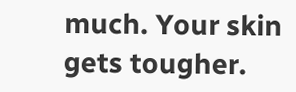much. Your skin gets tougher.